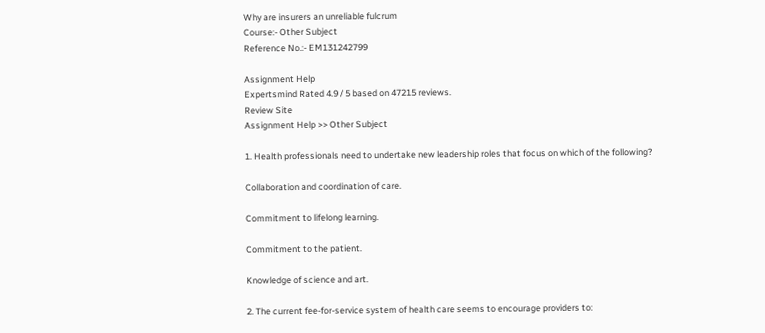Why are insurers an unreliable fulcrum
Course:- Other Subject
Reference No.:- EM131242799

Assignment Help
Expertsmind Rated 4.9 / 5 based on 47215 reviews.
Review Site
Assignment Help >> Other Subject

1. Health professionals need to undertake new leadership roles that focus on which of the following?

Collaboration and coordination of care.

Commitment to lifelong learning.

Commitment to the patient.

Knowledge of science and art.

2. The current fee-for-service system of health care seems to encourage providers to: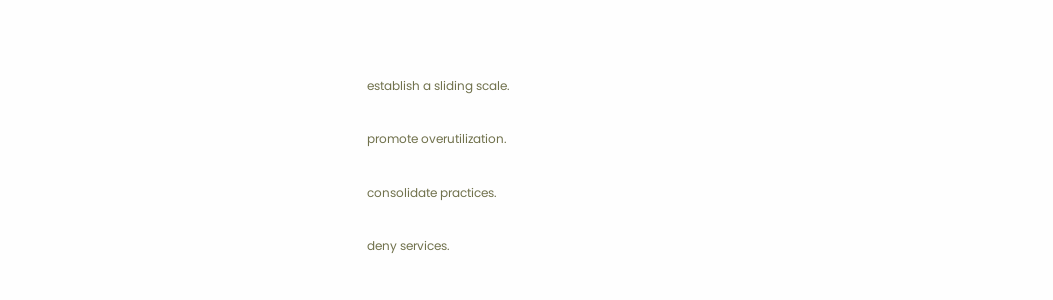establish a sliding scale.

promote overutilization.

consolidate practices.

deny services.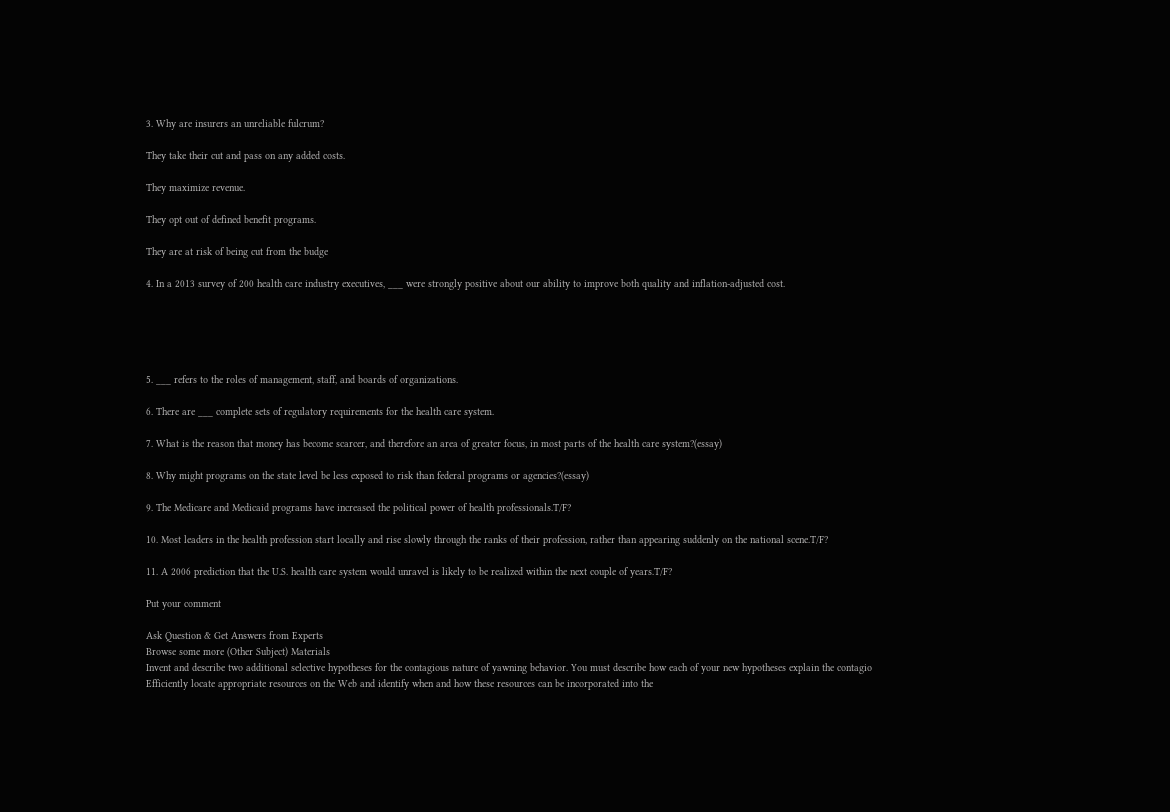3. Why are insurers an unreliable fulcrum?

They take their cut and pass on any added costs.

They maximize revenue.

They opt out of defined benefit programs.

They are at risk of being cut from the budge

4. In a 2013 survey of 200 health care industry executives, ___ were strongly positive about our ability to improve both quality and inflation-adjusted cost.





5. ___ refers to the roles of management, staff, and boards of organizations.

6. There are ___ complete sets of regulatory requirements for the health care system.

7. What is the reason that money has become scarcer, and therefore an area of greater focus, in most parts of the health care system?(essay)

8. Why might programs on the state level be less exposed to risk than federal programs or agencies?(essay)

9. The Medicare and Medicaid programs have increased the political power of health professionals.T/F?

10. Most leaders in the health profession start locally and rise slowly through the ranks of their profession, rather than appearing suddenly on the national scene.T/F?

11. A 2006 prediction that the U.S. health care system would unravel is likely to be realized within the next couple of years.T/F?

Put your comment

Ask Question & Get Answers from Experts
Browse some more (Other Subject) Materials
Invent and describe two additional selective hypotheses for the contagious nature of yawning behavior. You must describe how each of your new hypotheses explain the contagio
Efficiently locate appropriate resources on the Web and identify when and how these resources can be incorporated into the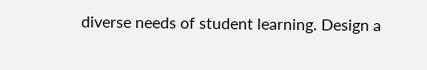diverse needs of student learning. Design a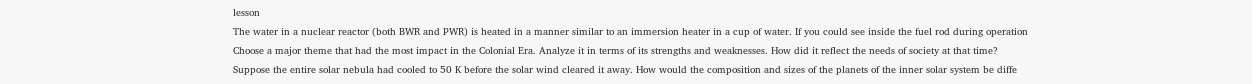lesson
The water in a nuclear reactor (both BWR and PWR) is heated in a manner similar to an immersion heater in a cup of water. If you could see inside the fuel rod during operation
Choose a major theme that had the most impact in the Colonial Era. Analyze it in terms of its strengths and weaknesses. How did it reflect the needs of society at that time?
Suppose the entire solar nebula had cooled to 50 K before the solar wind cleared it away. How would the composition and sizes of the planets of the inner solar system be diffe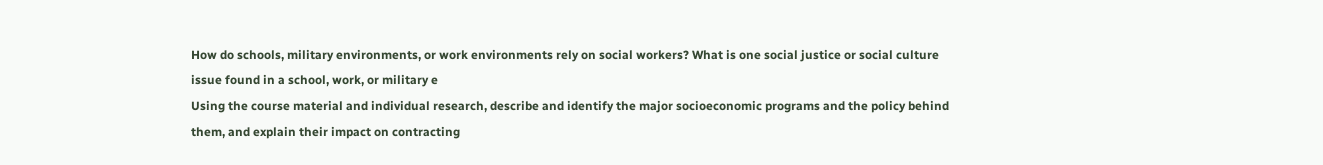How do schools, military environments, or work environments rely on social workers? What is one social justice or social culture issue found in a school, work, or military e
Using the course material and individual research, describe and identify the major socioeconomic programs and the policy behind them, and explain their impact on contracting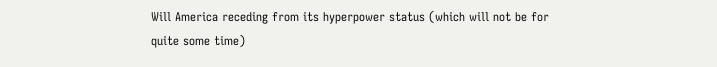Will America receding from its hyperpower status (which will not be for quite some time)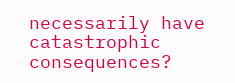necessarily have catastrophic consequences?